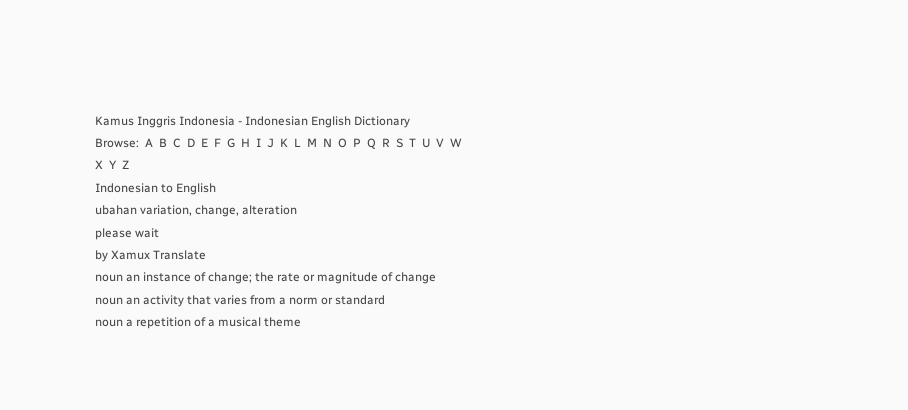Kamus Inggris Indonesia - Indonesian English Dictionary
Browse:  A  B  C  D  E  F  G  H  I  J  K  L  M  N  O  P  Q  R  S  T  U  V  W  X  Y  Z
Indonesian to English
ubahan variation, change, alteration
please wait
by Xamux Translate
noun an instance of change; the rate or magnitude of change
noun an activity that varies from a norm or standard
noun a repetition of a musical theme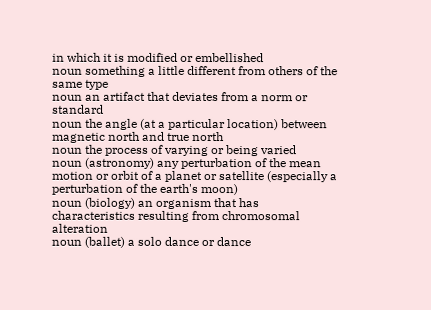in which it is modified or embellished
noun something a little different from others of the same type
noun an artifact that deviates from a norm or standard
noun the angle (at a particular location) between magnetic north and true north
noun the process of varying or being varied
noun (astronomy) any perturbation of the mean motion or orbit of a planet or satellite (especially a perturbation of the earth's moon)
noun (biology) an organism that has characteristics resulting from chromosomal alteration
noun (ballet) a solo dance or dance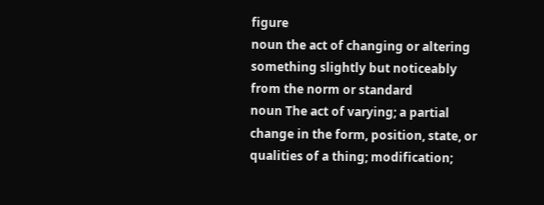figure
noun the act of changing or altering something slightly but noticeably from the norm or standard
noun The act of varying; a partial change in the form, position, state, or qualities of a thing; modification;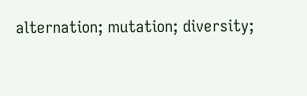alternation; mutation; diversity;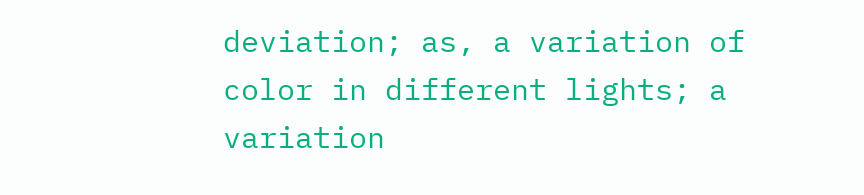deviation; as, a variation of color in different lights; a variation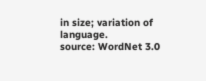in size; variation of language.
source: WordNet 3.0